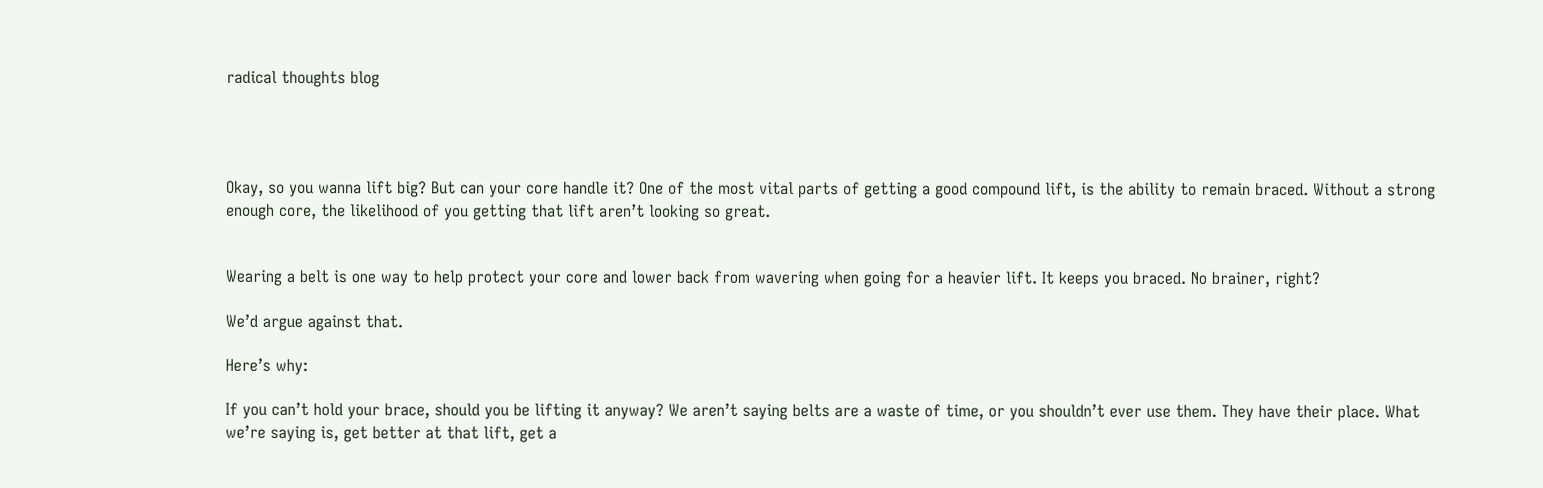radical thoughts blog




Okay, so you wanna lift big? But can your core handle it? One of the most vital parts of getting a good compound lift, is the ability to remain braced. Without a strong enough core, the likelihood of you getting that lift aren’t looking so great.


Wearing a belt is one way to help protect your core and lower back from wavering when going for a heavier lift. It keeps you braced. No brainer, right?

We’d argue against that.

Here’s why:

If you can’t hold your brace, should you be lifting it anyway? We aren’t saying belts are a waste of time, or you shouldn’t ever use them. They have their place. What we’re saying is, get better at that lift, get a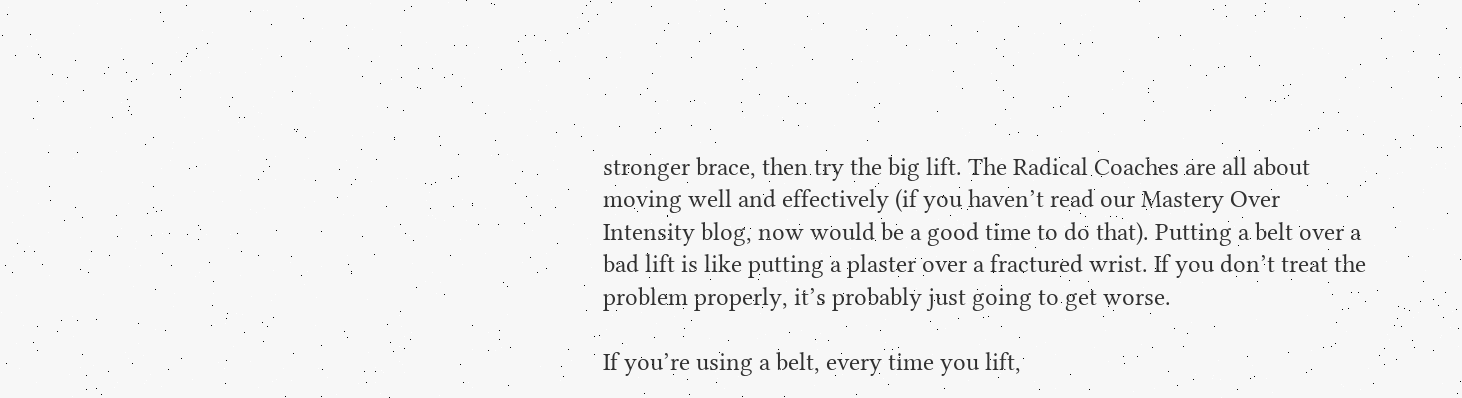stronger brace, then try the big lift. The Radical Coaches are all about moving well and effectively (if you haven’t read our Mastery Over Intensity blog, now would be a good time to do that). Putting a belt over a bad lift is like putting a plaster over a fractured wrist. If you don’t treat the problem properly, it’s probably just going to get worse.

If you’re using a belt, every time you lift,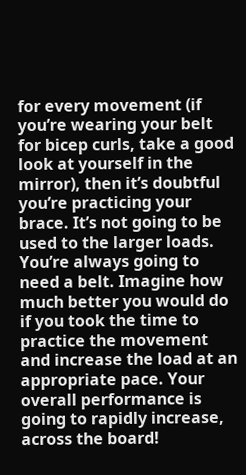for every movement (if you’re wearing your belt for bicep curls, take a good look at yourself in the mirror), then it’s doubtful you’re practicing your brace. It’s not going to be used to the larger loads. You’re always going to need a belt. Imagine how much better you would do if you took the time to practice the movement and increase the load at an appropriate pace. Your overall performance is going to rapidly increase, across the board!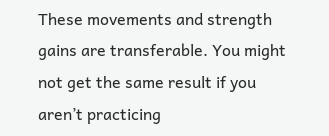These movements and strength gains are transferable. You might not get the same result if you aren’t practicing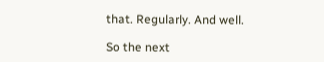that. Regularly. And well.

So the next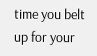time you belt up for your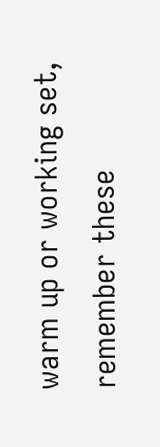warm up or working set, remember these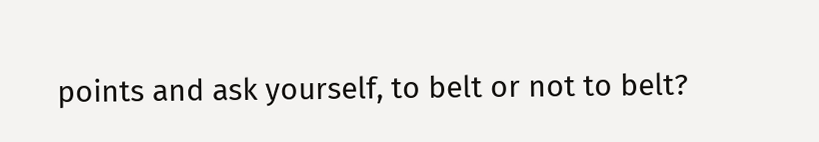points and ask yourself, to belt or not to belt?